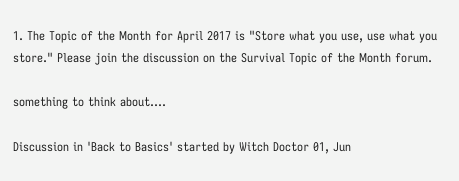1. The Topic of the Month for April 2017 is "Store what you use, use what you store." Please join the discussion on the Survival Topic of the Month forum.

something to think about....

Discussion in 'Back to Basics' started by Witch Doctor 01, Jun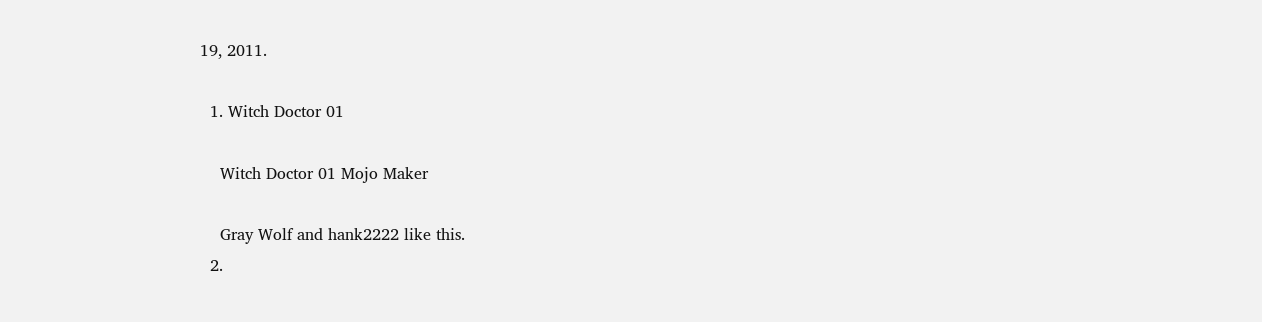19, 2011.

  1. Witch Doctor 01

    Witch Doctor 01 Mojo Maker

    Gray Wolf and hank2222 like this.
  2.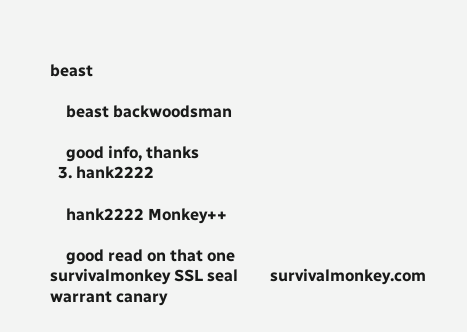beast

    beast backwoodsman

    good info, thanks
  3. hank2222

    hank2222 Monkey++

    good read on that one
survivalmonkey SSL seal        survivalmonkey.com warrant canary